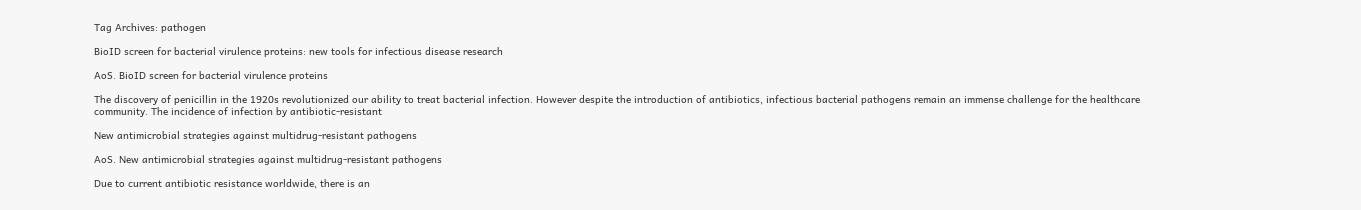Tag Archives: pathogen

BioID screen for bacterial virulence proteins: new tools for infectious disease research

AoS. BioID screen for bacterial virulence proteins

The discovery of penicillin in the 1920s revolutionized our ability to treat bacterial infection. However despite the introduction of antibiotics, infectious bacterial pathogens remain an immense challenge for the healthcare community. The incidence of infection by antibiotic-resistant

New antimicrobial strategies against multidrug-resistant pathogens

AoS. New antimicrobial strategies against multidrug-resistant pathogens

Due to current antibiotic resistance worldwide, there is an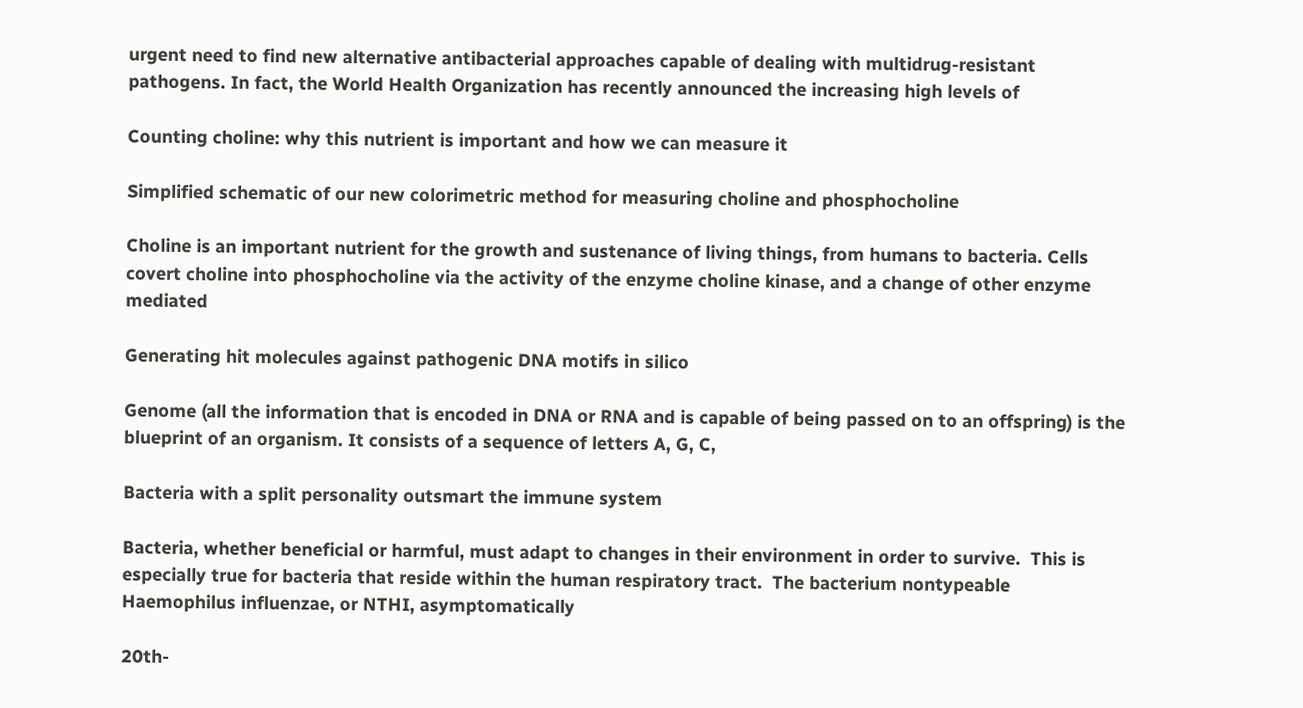urgent need to find new alternative antibacterial approaches capable of dealing with multidrug-resistant pathogens. In fact, the World Health Organization has recently announced the increasing high levels of

Counting choline: why this nutrient is important and how we can measure it

Simplified schematic of our new colorimetric method for measuring choline and phosphocholine

Choline is an important nutrient for the growth and sustenance of living things, from humans to bacteria. Cells covert choline into phosphocholine via the activity of the enzyme choline kinase, and a change of other enzyme mediated

Generating hit molecules against pathogenic DNA motifs in silico

Genome (all the information that is encoded in DNA or RNA and is capable of being passed on to an offspring) is the blueprint of an organism. It consists of a sequence of letters A, G, C,

Bacteria with a split personality outsmart the immune system

Bacteria, whether beneficial or harmful, must adapt to changes in their environment in order to survive.  This is especially true for bacteria that reside within the human respiratory tract.  The bacterium nontypeable Haemophilus influenzae, or NTHI, asymptomatically

20th-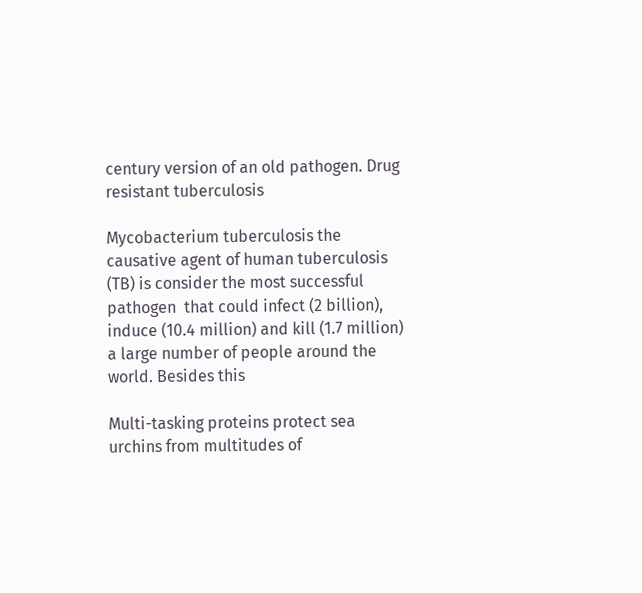century version of an old pathogen. Drug resistant tuberculosis

Mycobacterium tuberculosis the causative agent of human tuberculosis (TB) is consider the most successful pathogen  that could infect (2 billion), induce (10.4 million) and kill (1.7 million) a large number of people around the world. Besides this

Multi-tasking proteins protect sea urchins from multitudes of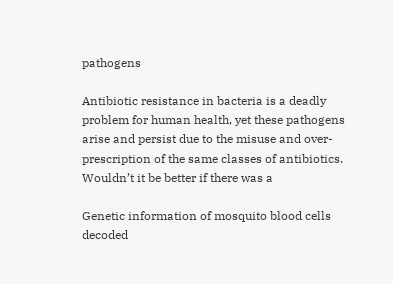pathogens

Antibiotic resistance in bacteria is a deadly problem for human health, yet these pathogens arise and persist due to the misuse and over-prescription of the same classes of antibiotics.  Wouldn’t it be better if there was a

Genetic information of mosquito blood cells decoded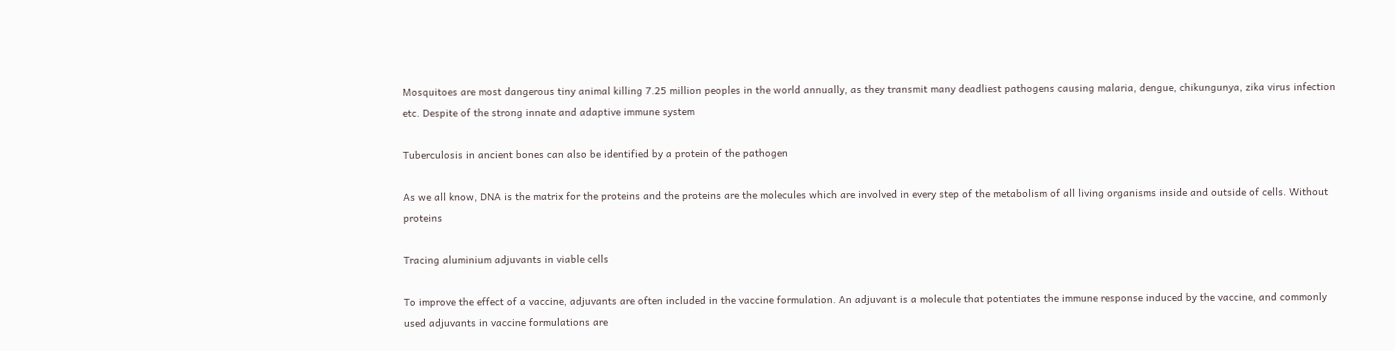Mosquitoes are most dangerous tiny animal killing 7.25 million peoples in the world annually, as they transmit many deadliest pathogens causing malaria, dengue, chikungunya, zika virus infection etc. Despite of the strong innate and adaptive immune system

Tuberculosis in ancient bones can also be identified by a protein of the pathogen

As we all know, DNA is the matrix for the proteins and the proteins are the molecules which are involved in every step of the metabolism of all living organisms inside and outside of cells. Without proteins

Tracing aluminium adjuvants in viable cells

To improve the effect of a vaccine, adjuvants are often included in the vaccine formulation. An adjuvant is a molecule that potentiates the immune response induced by the vaccine, and commonly used adjuvants in vaccine formulations are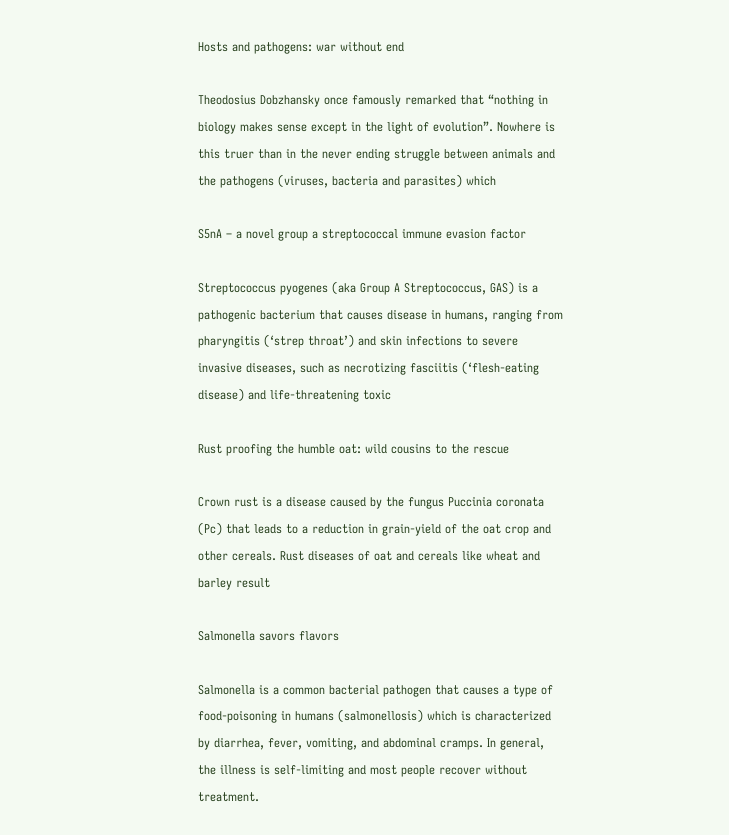Hosts and pathogens: war without end

Theodosius Dobzhansky once famously remarked that “nothing in biology makes sense except in the light of evolution”. Nowhere is this truer than in the never ending struggle between animals and the pathogens (viruses, bacteria and parasites) which

S5nA – a novel group a streptococcal immune evasion factor

Streptococcus pyogenes (aka Group A Streptococcus, GAS) is a pathogenic bacterium that causes disease in humans, ranging from pharyngitis (‘strep throat’) and skin infections to severe invasive diseases, such as necrotizing fasciitis (‘flesh-eating disease) and life-threatening toxic

Rust proofing the humble oat: wild cousins to the rescue

Crown rust is a disease caused by the fungus Puccinia coronata (Pc) that leads to a reduction in grain-yield of the oat crop and other cereals. Rust diseases of oat and cereals like wheat and barley result

Salmonella savors flavors

Salmonella is a common bacterial pathogen that causes a type of food-poisoning in humans (salmonellosis) which is characterized by diarrhea, fever, vomiting, and abdominal cramps. In general, the illness is self-limiting and most people recover without treatment.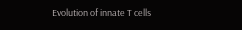Evolution of innate T cells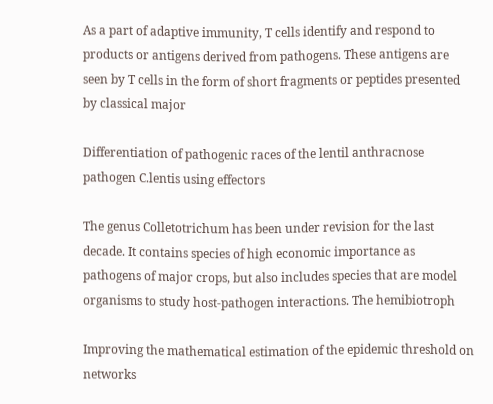As a part of adaptive immunity, T cells identify and respond to products or antigens derived from pathogens. These antigens are seen by T cells in the form of short fragments or peptides presented by classical major

Differentiation of pathogenic races of the lentil anthracnose pathogen C.lentis using effectors

The genus Colletotrichum has been under revision for the last decade. It contains species of high economic importance as pathogens of major crops, but also includes species that are model organisms to study host-pathogen interactions. The hemibiotroph

Improving the mathematical estimation of the epidemic threshold on networks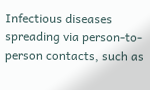Infectious diseases spreading via person-to-person contacts, such as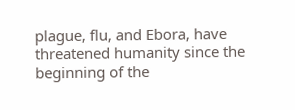plague, flu, and Ebora, have threatened humanity since the beginning of the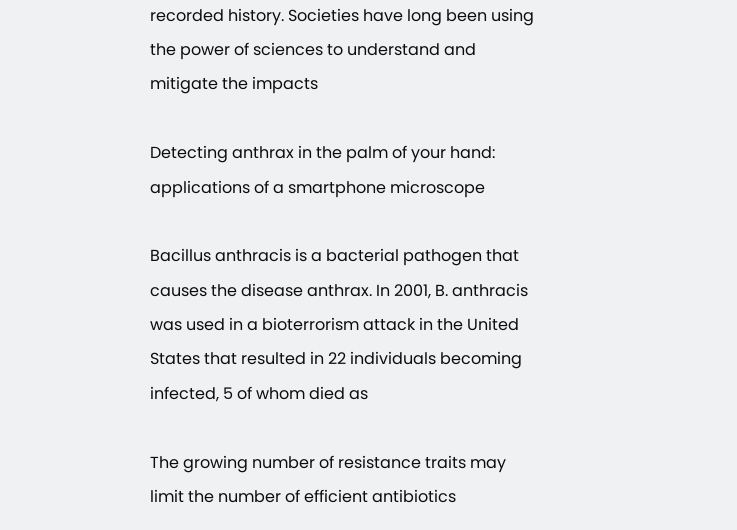recorded history. Societies have long been using the power of sciences to understand and mitigate the impacts

Detecting anthrax in the palm of your hand: applications of a smartphone microscope

Bacillus anthracis is a bacterial pathogen that causes the disease anthrax. In 2001, B. anthracis was used in a bioterrorism attack in the United States that resulted in 22 individuals becoming infected, 5 of whom died as

The growing number of resistance traits may limit the number of efficient antibiotics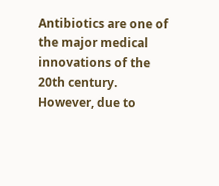Antibiotics are one of the major medical innovations of the 20th century. However, due to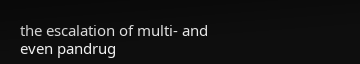the escalation of multi- and even pandrug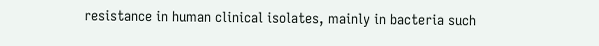resistance in human clinical isolates, mainly in bacteria such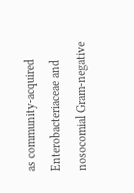as community-acquired Enterobacteriaceae and nosocomial Gram-negative